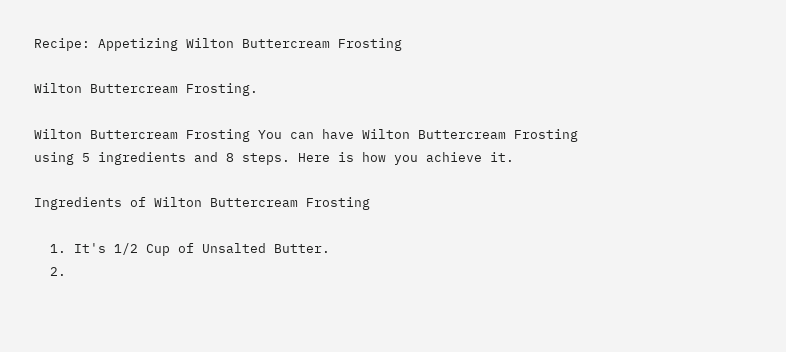Recipe: Appetizing Wilton Buttercream Frosting

Wilton Buttercream Frosting.

Wilton Buttercream Frosting You can have Wilton Buttercream Frosting using 5 ingredients and 8 steps. Here is how you achieve it.

Ingredients of Wilton Buttercream Frosting

  1. It's 1/2 Cup of Unsalted Butter.
  2.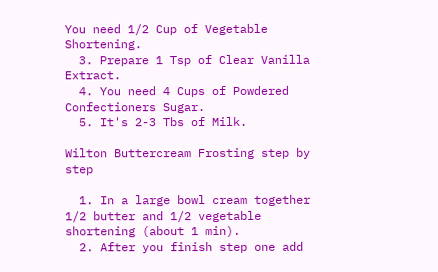You need 1/2 Cup of Vegetable Shortening.
  3. Prepare 1 Tsp of Clear Vanilla Extract.
  4. You need 4 Cups of Powdered Confectioners Sugar.
  5. It's 2-3 Tbs of Milk.

Wilton Buttercream Frosting step by step

  1. In a large bowl cream together 1/2 butter and 1/2 vegetable shortening (about 1 min).
  2. After you finish step one add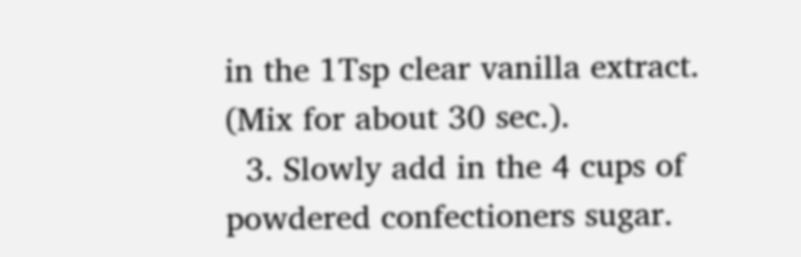in the 1Tsp clear vanilla extract. (Mix for about 30 sec.).
  3. Slowly add in the 4 cups of powdered confectioners sugar.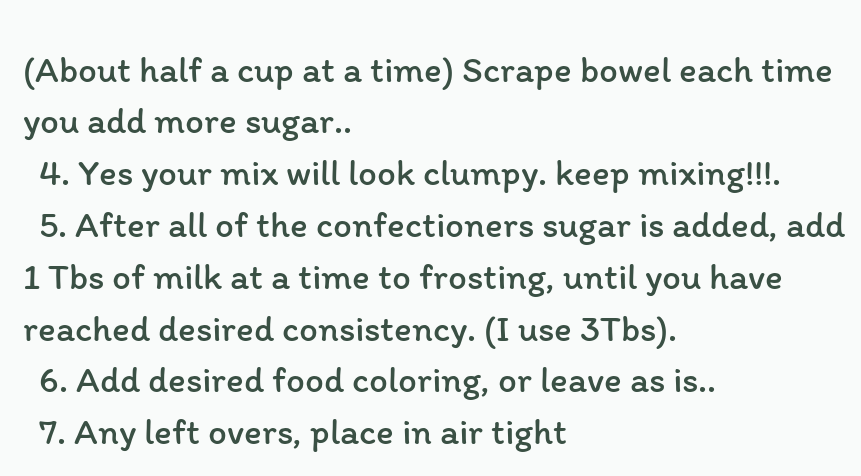(About half a cup at a time) Scrape bowel each time you add more sugar..
  4. Yes your mix will look clumpy. keep mixing!!!.
  5. After all of the confectioners sugar is added, add 1 Tbs of milk at a time to frosting, until you have reached desired consistency. (I use 3Tbs).
  6. Add desired food coloring, or leave as is..
  7. Any left overs, place in air tight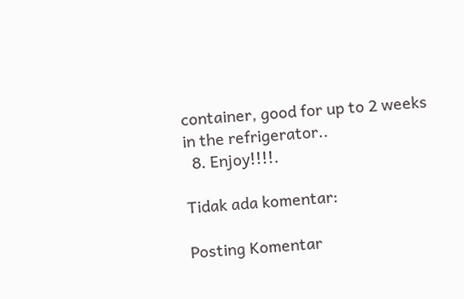container, good for up to 2 weeks in the refrigerator..
  8. Enjoy!!!!.

Tidak ada komentar:

Posting Komentar